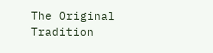The Original Tradition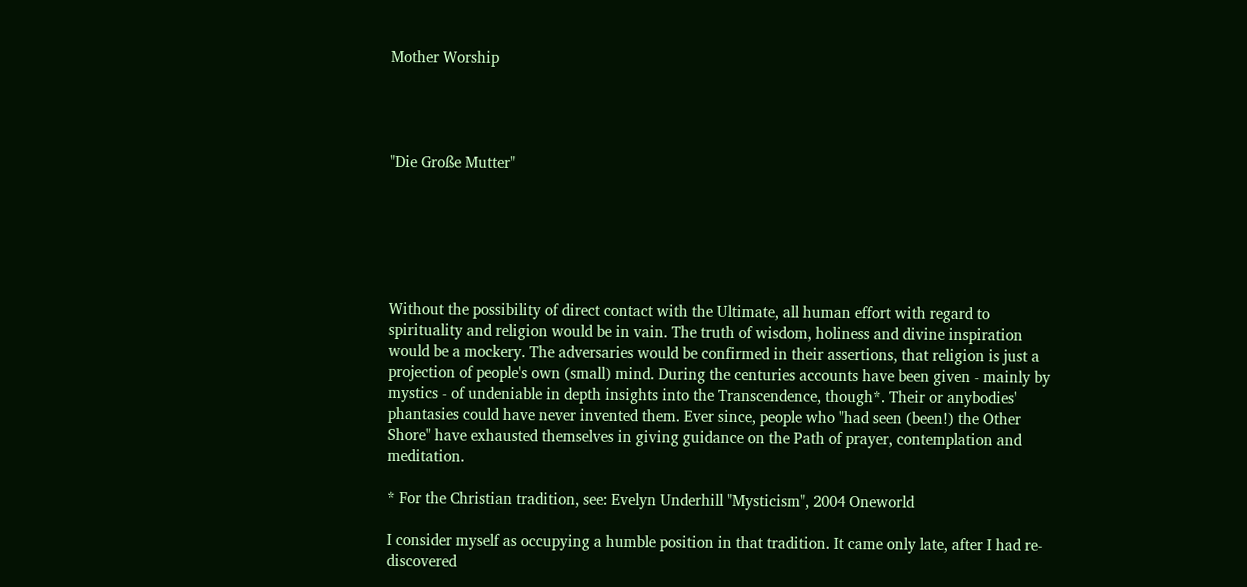Mother Worship




"Die Große Mutter"






Without the possibility of direct contact with the Ultimate, all human effort with regard to spirituality and religion would be in vain. The truth of wisdom, holiness and divine inspiration would be a mockery. The adversaries would be confirmed in their assertions, that religion is just a projection of people's own (small) mind. During the centuries accounts have been given - mainly by mystics - of undeniable in depth insights into the Transcendence, though*. Their or anybodies' phantasies could have never invented them. Ever since, people who "had seen (been!) the Other Shore" have exhausted themselves in giving guidance on the Path of prayer, contemplation and meditation.

* For the Christian tradition, see: Evelyn Underhill "Mysticism", 2004 Oneworld

I consider myself as occupying a humble position in that tradition. It came only late, after I had re-discovered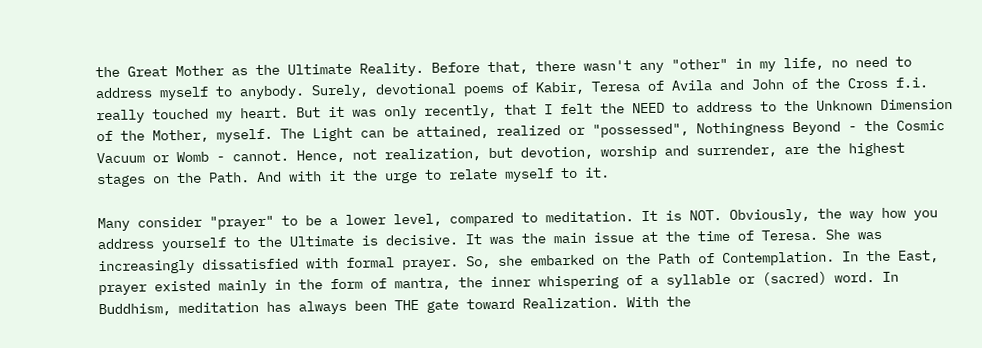the Great Mother as the Ultimate Reality. Before that, there wasn't any "other" in my life, no need to address myself to anybody. Surely, devotional poems of Kabir, Teresa of Avila and John of the Cross f.i. really touched my heart. But it was only recently, that I felt the NEED to address to the Unknown Dimension of the Mother, myself. The Light can be attained, realized or "possessed", Nothingness Beyond - the Cosmic Vacuum or Womb - cannot. Hence, not realization, but devotion, worship and surrender, are the highest stages on the Path. And with it the urge to relate myself to it.

Many consider "prayer" to be a lower level, compared to meditation. It is NOT. Obviously, the way how you address yourself to the Ultimate is decisive. It was the main issue at the time of Teresa. She was increasingly dissatisfied with formal prayer. So, she embarked on the Path of Contemplation. In the East, prayer existed mainly in the form of mantra, the inner whispering of a syllable or (sacred) word. In Buddhism, meditation has always been THE gate toward Realization. With the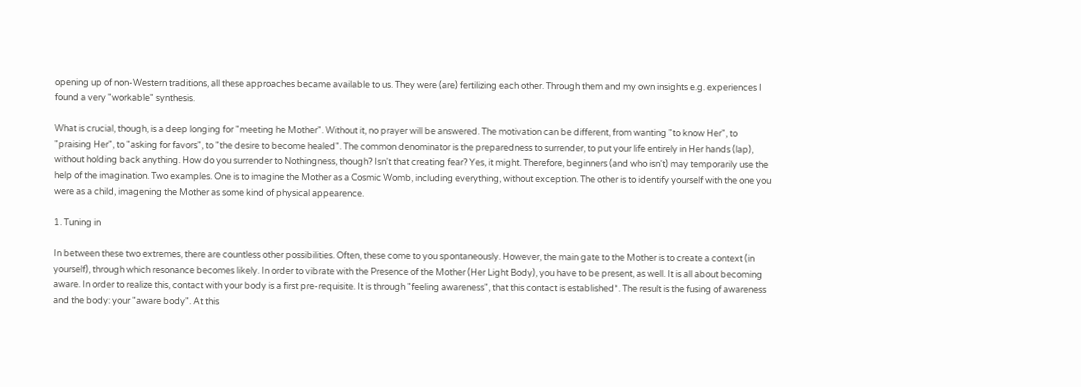opening up of non-Western traditions, all these approaches became available to us. They were (are) fertilizing each other. Through them and my own insights e.g. experiences I found a very "workable" synthesis.

What is crucial, though, is a deep longing for "meeting he Mother". Without it, no prayer will be answered. The motivation can be different, from wanting "to know Her", to "praising Her", to "asking for favors", to "the desire to become healed". The common denominator is the preparedness to surrender, to put your life entirely in Her hands (lap), without holding back anything. How do you surrender to Nothingness, though? Isn't that creating fear? Yes, it might. Therefore, beginners (and who isn't) may temporarily use the help of the imagination. Two examples. One is to imagine the Mother as a Cosmic Womb, including everything, without exception. The other is to identify yourself with the one you were as a child, imagening the Mother as some kind of physical appearence.

1. Tuning in

In between these two extremes, there are countless other possibilities. Often, these come to you spontaneously. However, the main gate to the Mother is to create a context (in yourself), through which resonance becomes likely. In order to vibrate with the Presence of the Mother (Her Light Body), you have to be present, as well. It is all about becoming aware. In order to realize this, contact with your body is a first pre-requisite. It is through "feeling awareness", that this contact is established*. The result is the fusing of awareness and the body: your "aware body". At this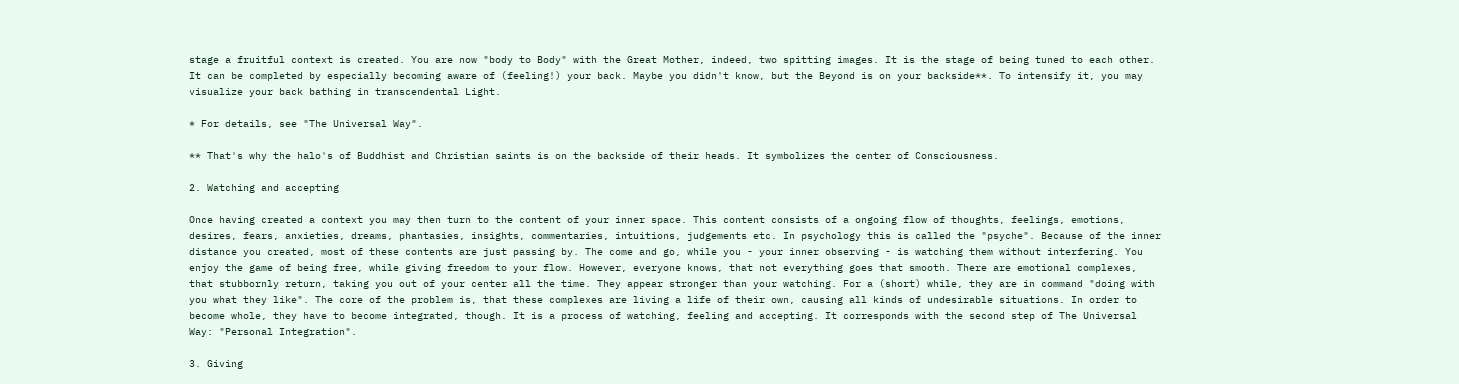stage a fruitful context is created. You are now "body to Body" with the Great Mother, indeed, two spitting images. It is the stage of being tuned to each other. It can be completed by especially becoming aware of (feeling!) your back. Maybe you didn't know, but the Beyond is on your backside**. To intensify it, you may visualize your back bathing in transcendental Light.

* For details, see "The Universal Way".

** That's why the halo's of Buddhist and Christian saints is on the backside of their heads. It symbolizes the center of Consciousness.

2. Watching and accepting

Once having created a context you may then turn to the content of your inner space. This content consists of a ongoing flow of thoughts, feelings, emotions, desires, fears, anxieties, dreams, phantasies, insights, commentaries, intuitions, judgements etc. In psychology this is called the "psyche". Because of the inner distance you created, most of these contents are just passing by. The come and go, while you - your inner observing - is watching them without interfering. You enjoy the game of being free, while giving freedom to your flow. However, everyone knows, that not everything goes that smooth. There are emotional complexes, that stubbornly return, taking you out of your center all the time. They appear stronger than your watching. For a (short) while, they are in command "doing with you what they like". The core of the problem is, that these complexes are living a life of their own, causing all kinds of undesirable situations. In order to become whole, they have to become integrated, though. It is a process of watching, feeling and accepting. It corresponds with the second step of The Universal Way: "Personal Integration".

3. Giving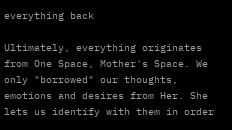everything back

Ultimately, everything originates from One Space, Mother's Space. We only "borrowed" our thoughts, emotions and desires from Her. She lets us identify with them in order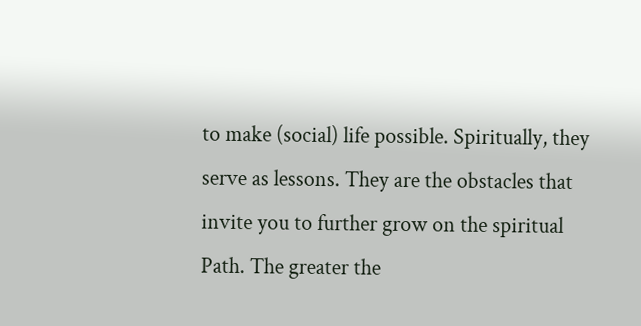to make (social) life possible. Spiritually, they serve as lessons. They are the obstacles that invite you to further grow on the spiritual Path. The greater the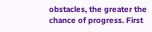obstacles, the greater the chance of progress. First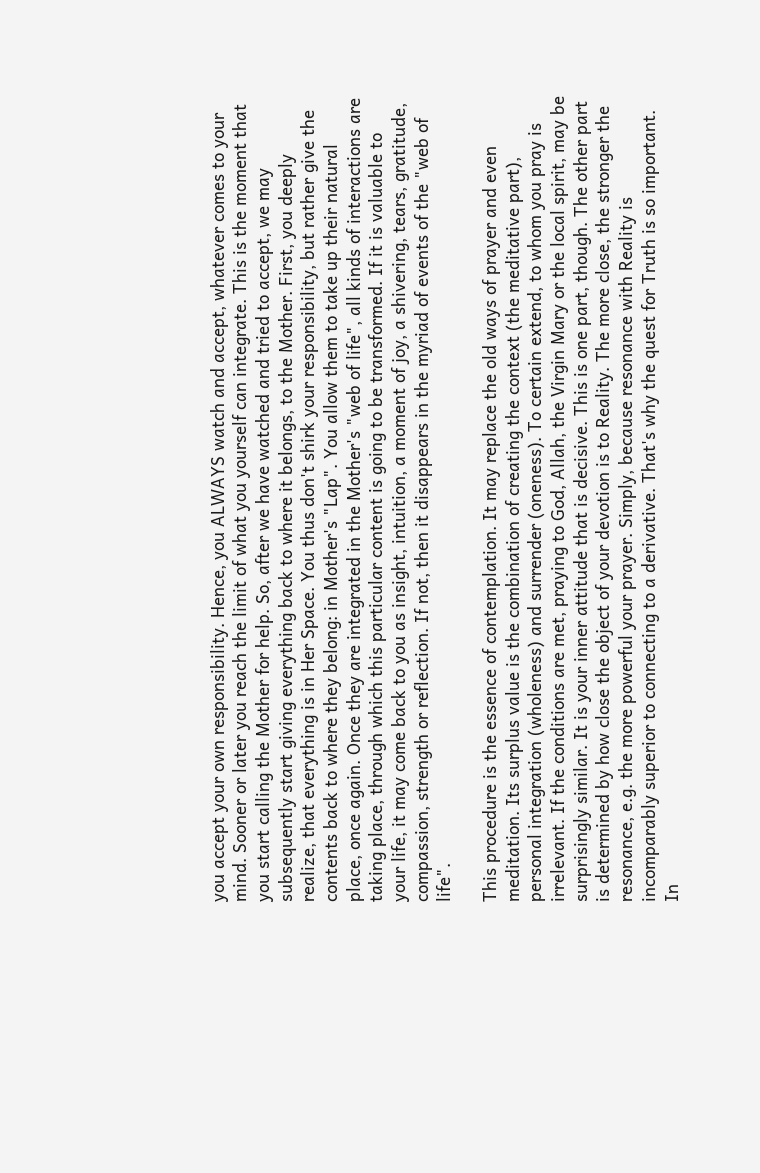you accept your own responsibility. Hence, you ALWAYS watch and accept, whatever comes to your mind. Sooner or later you reach the limit of what you yourself can integrate. This is the moment that you start calling the Mother for help. So, after we have watched and tried to accept, we may subsequently start giving everything back to where it belongs, to the Mother. First, you deeply realize, that everything is in Her Space. You thus don't shirk your responsibility, but rather give the contents back to where they belong: in Mother's "Lap". You allow them to take up their natural place, once again. Once they are integrated in the Mother's "web of life", all kinds of interactions are taking place, through which this particular content is going to be transformed. If it is valuable to your life, it may come back to you as insight, intuition, a moment of joy, a shivering, tears, gratitude, compassion, strength or reflection. If not, then it disappears in the myriad of events of the "web of life".

This procedure is the essence of contemplation. It may replace the old ways of prayer and even meditation. Its surplus value is the combination of creating the context (the meditative part), personal integration (wholeness) and surrender (oneness). To certain extend, to whom you pray is irrelevant. If the conditions are met, praying to God, Allah, the Virgin Mary or the local spirit, may be surprisingly similar. It is your inner attitude that is decisive. This is one part, though. The other part is determined by how close the object of your devotion is to Reality. The more close, the stronger the resonance, e.g. the more powerful your prayer. Simply, because resonance with Reality is incomparably superior to connecting to a derivative. That's why the quest for Truth is so important. In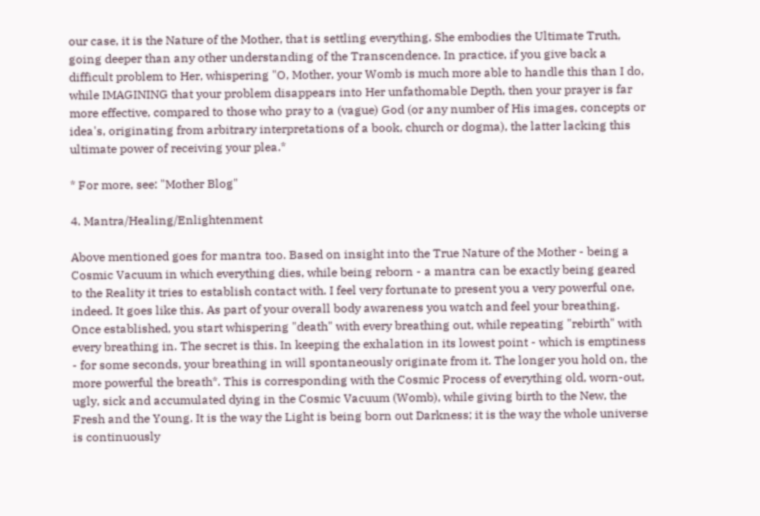our case, it is the Nature of the Mother, that is settling everything. She embodies the Ultimate Truth, going deeper than any other understanding of the Transcendence. In practice, if you give back a difficult problem to Her, whispering "O, Mother, your Womb is much more able to handle this than I do, while IMAGINING that your problem disappears into Her unfathomable Depth, then your prayer is far more effective, compared to those who pray to a (vague) God (or any number of His images, concepts or idea's, originating from arbitrary interpretations of a book, church or dogma), the latter lacking this ultimate power of receiving your plea.*

* For more, see: "Mother Blog"

4. Mantra/Healing/Enlightenment

Above mentioned goes for mantra too. Based on insight into the True Nature of the Mother - being a Cosmic Vacuum in which everything dies, while being reborn - a mantra can be exactly being geared to the Reality it tries to establish contact with. I feel very fortunate to present you a very powerful one, indeed. It goes like this. As part of your overall body awareness you watch and feel your breathing. Once established, you start whispering "death" with every breathing out, while repeating "rebirth" with every breathing in. The secret is this. In keeping the exhalation in its lowest point - which is emptiness - for some seconds, your breathing in will spontaneously originate from it. The longer you hold on, the more powerful the breath*. This is corresponding with the Cosmic Process of everything old, worn-out, ugly, sick and accumulated dying in the Cosmic Vacuum (Womb), while giving birth to the New, the Fresh and the Young. It is the way the Light is being born out Darkness; it is the way the whole universe is continuously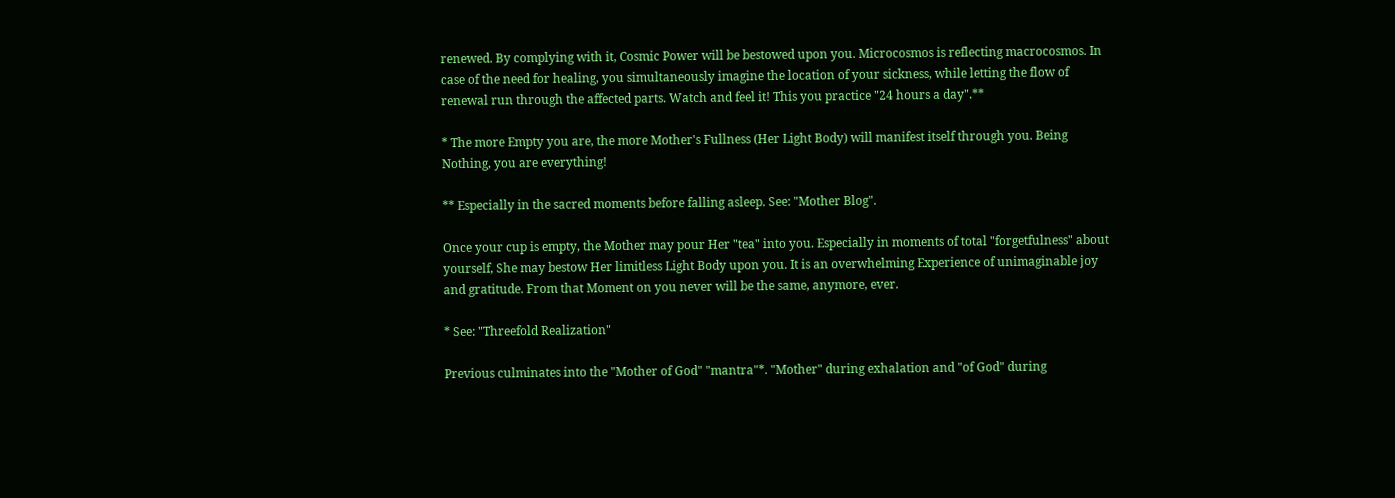renewed. By complying with it, Cosmic Power will be bestowed upon you. Microcosmos is reflecting macrocosmos. In case of the need for healing, you simultaneously imagine the location of your sickness, while letting the flow of renewal run through the affected parts. Watch and feel it! This you practice "24 hours a day".**

* The more Empty you are, the more Mother's Fullness (Her Light Body) will manifest itself through you. Being Nothing, you are everything!

** Especially in the sacred moments before falling asleep. See: "Mother Blog".

Once your cup is empty, the Mother may pour Her "tea" into you. Especially in moments of total "forgetfulness" about yourself, She may bestow Her limitless Light Body upon you. It is an overwhelming Experience of unimaginable joy and gratitude. From that Moment on you never will be the same, anymore, ever.

* See: "Threefold Realization"

Previous culminates into the "Mother of God" "mantra"*. "Mother" during exhalation and "of God" during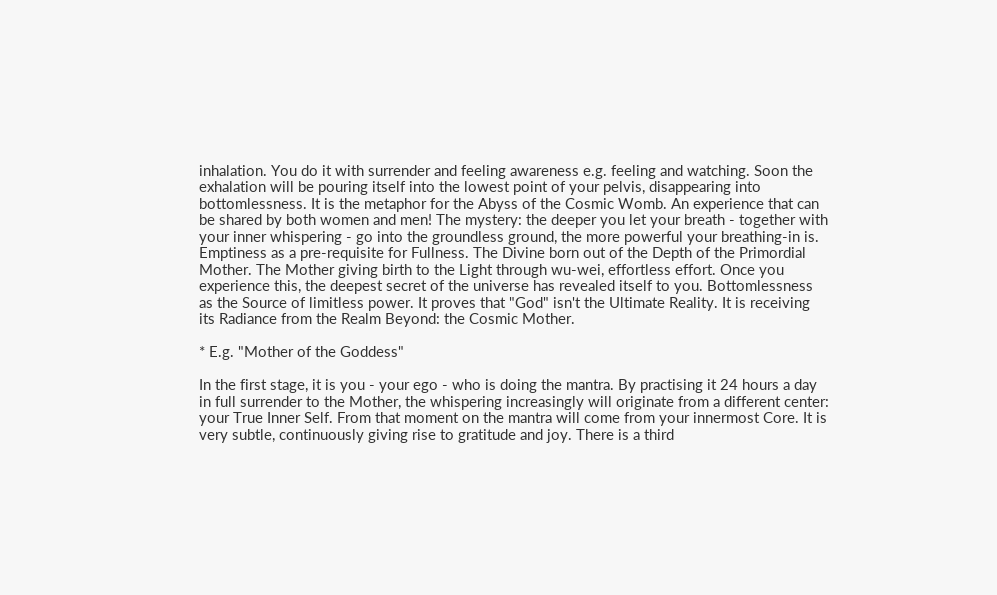inhalation. You do it with surrender and feeling awareness e.g. feeling and watching. Soon the exhalation will be pouring itself into the lowest point of your pelvis, disappearing into bottomlessness. It is the metaphor for the Abyss of the Cosmic Womb. An experience that can be shared by both women and men! The mystery: the deeper you let your breath - together with your inner whispering - go into the groundless ground, the more powerful your breathing-in is. Emptiness as a pre-requisite for Fullness. The Divine born out of the Depth of the Primordial Mother. The Mother giving birth to the Light through wu-wei, effortless effort. Once you experience this, the deepest secret of the universe has revealed itself to you. Bottomlessness as the Source of limitless power. It proves that "God" isn't the Ultimate Reality. It is receiving its Radiance from the Realm Beyond: the Cosmic Mother.

* E.g. "Mother of the Goddess"

In the first stage, it is you - your ego - who is doing the mantra. By practising it 24 hours a day in full surrender to the Mother, the whispering increasingly will originate from a different center: your True Inner Self. From that moment on the mantra will come from your innermost Core. It is very subtle, continuously giving rise to gratitude and joy. There is a third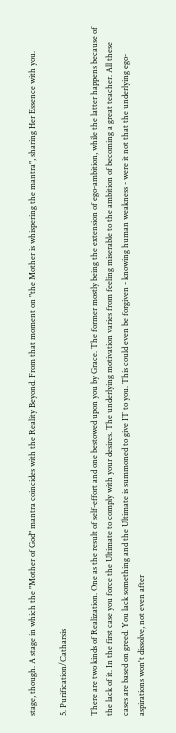stage, though. A stage in which the "Mother of God" mantra coincides with the Reality Beyond. From that moment on "the Mother is whispering the mantra", sharing Her Essence with you.

5. Purification/Catharsis

There are two kinds of Realization. One as the result of self-effort and one bestowed upon you by Grace. The former mostly being the extension of ego-ambition, while the latter happens because of the lack of it. In the first case you force the Ultimate to comply with your desires. The underlying motivation varies from feeling miserable to the ambition of becoming a great teacher. All these cases are based on greed. You lack something and the Ultimate is summoned to give IT to you. This could even be forgiven - knowing human weakness - were it not that the underlying ego-aspirations won't dissolve, not even after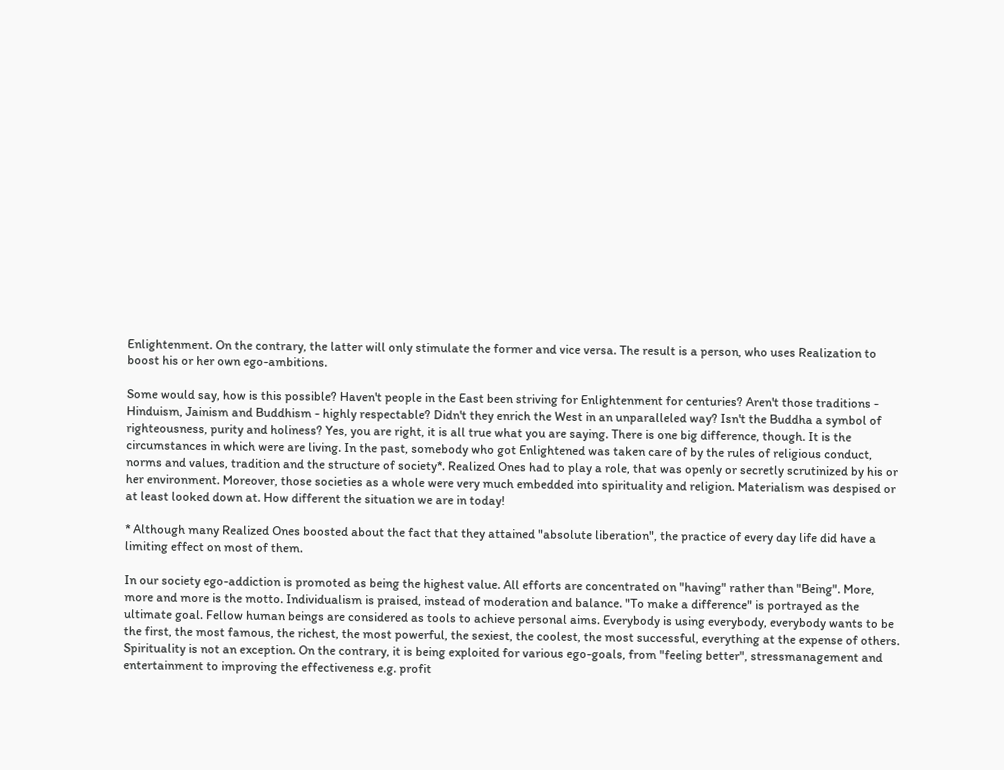Enlightenment. On the contrary, the latter will only stimulate the former and vice versa. The result is a person, who uses Realization to boost his or her own ego-ambitions.

Some would say, how is this possible? Haven't people in the East been striving for Enlightenment for centuries? Aren't those traditions - Hinduism, Jainism and Buddhism - highly respectable? Didn't they enrich the West in an unparalleled way? Isn't the Buddha a symbol of righteousness, purity and holiness? Yes, you are right, it is all true what you are saying. There is one big difference, though. It is the circumstances in which were are living. In the past, somebody who got Enlightened was taken care of by the rules of religious conduct, norms and values, tradition and the structure of society*. Realized Ones had to play a role, that was openly or secretly scrutinized by his or her environment. Moreover, those societies as a whole were very much embedded into spirituality and religion. Materialism was despised or at least looked down at. How different the situation we are in today!

* Although many Realized Ones boosted about the fact that they attained "absolute liberation", the practice of every day life did have a limiting effect on most of them.

In our society ego-addiction is promoted as being the highest value. All efforts are concentrated on "having" rather than "Being". More, more and more is the motto. Individualism is praised, instead of moderation and balance. "To make a difference" is portrayed as the ultimate goal. Fellow human beings are considered as tools to achieve personal aims. Everybody is using everybody, everybody wants to be the first, the most famous, the richest, the most powerful, the sexiest, the coolest, the most successful, everything at the expense of others. Spirituality is not an exception. On the contrary, it is being exploited for various ego-goals, from "feeling better", stressmanagement and entertainment to improving the effectiveness e.g. profit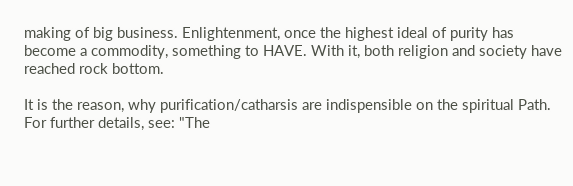making of big business. Enlightenment, once the highest ideal of purity has become a commodity, something to HAVE. With it, both religion and society have reached rock bottom.

It is the reason, why purification/catharsis are indispensible on the spiritual Path. For further details, see: "The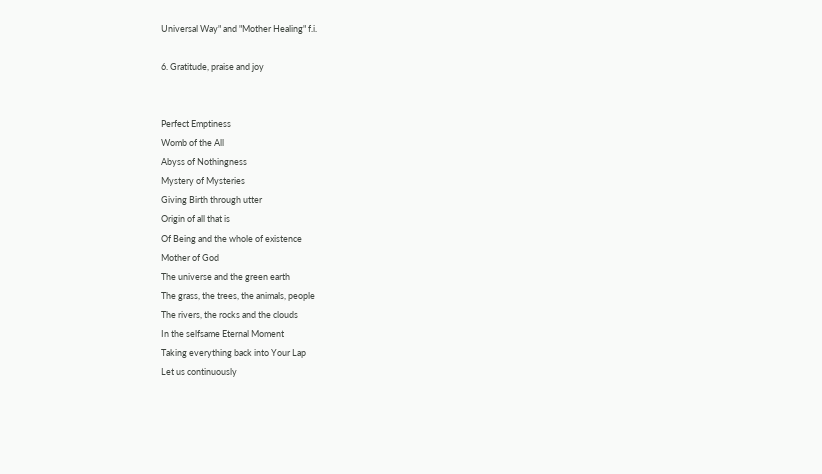Universal Way" and "Mother Healing" f.i.

6. Gratitude, praise and joy


Perfect Emptiness
Womb of the All
Abyss of Nothingness
Mystery of Mysteries
Giving Birth through utter
Origin of all that is
Of Being and the whole of existence
Mother of God
The universe and the green earth
The grass, the trees, the animals, people
The rivers, the rocks and the clouds
In the selfsame Eternal Moment
Taking everything back into Your Lap
Let us continuously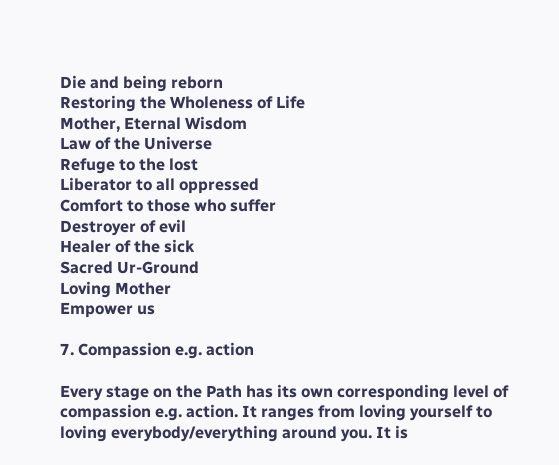Die and being reborn
Restoring the Wholeness of Life
Mother, Eternal Wisdom
Law of the Universe
Refuge to the lost
Liberator to all oppressed
Comfort to those who suffer
Destroyer of evil
Healer of the sick
Sacred Ur-Ground
Loving Mother
Empower us

7. Compassion e.g. action

Every stage on the Path has its own corresponding level of compassion e.g. action. It ranges from loving yourself to loving everybody/everything around you. It is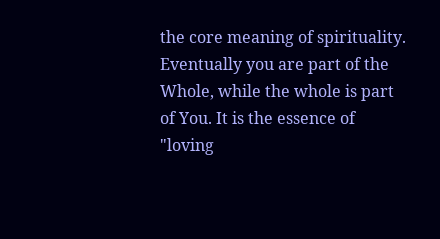the core meaning of spirituality. Eventually you are part of the Whole, while the whole is part of You. It is the essence of "loving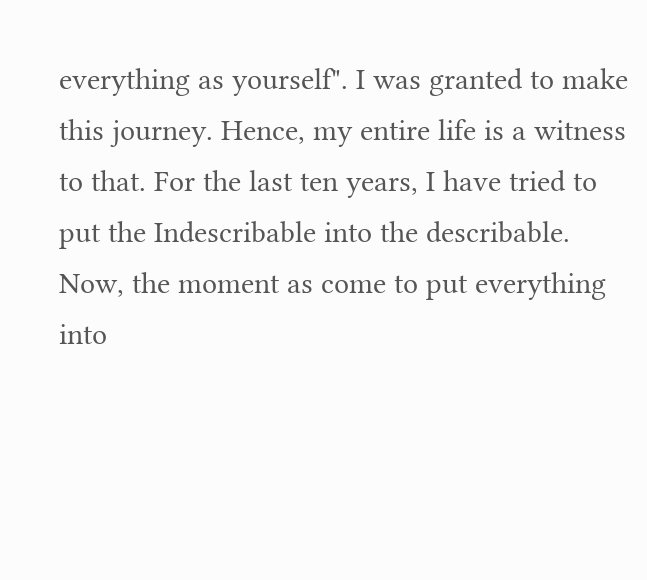everything as yourself". I was granted to make this journey. Hence, my entire life is a witness to that. For the last ten years, I have tried to put the Indescribable into the describable. Now, the moment as come to put everything into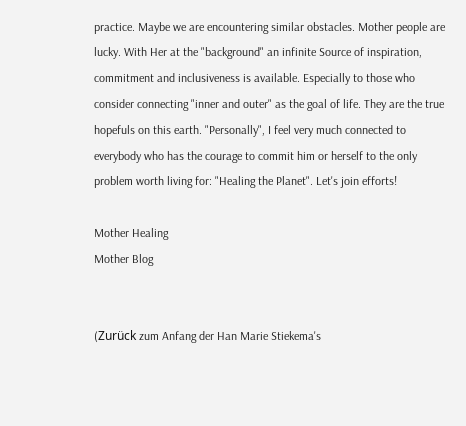practice. Maybe we are encountering similar obstacles. Mother people are lucky. With Her at the "background" an infinite Source of inspiration, commitment and inclusiveness is available. Especially to those who consider connecting "inner and outer" as the goal of life. They are the true hopefuls on this earth. "Personally", I feel very much connected to everybody who has the courage to commit him or herself to the only problem worth living for: "Healing the Planet". Let's join efforts!

Mother Healing
Mother Blog


(Zurück zum Anfang der Han Marie Stiekema's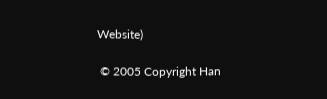Website)

 © 2005 Copyright Han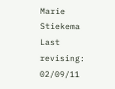Marie Stiekema
Last revising: 02/09/11